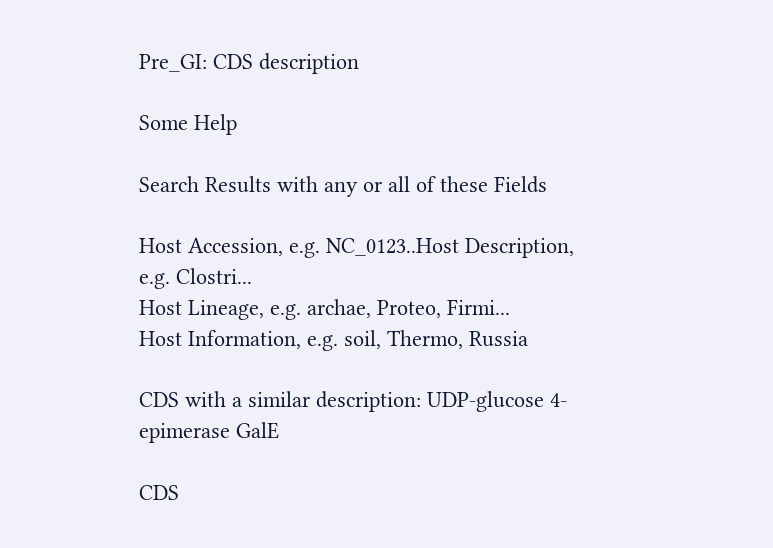Pre_GI: CDS description

Some Help

Search Results with any or all of these Fields

Host Accession, e.g. NC_0123..Host Description, e.g. Clostri...
Host Lineage, e.g. archae, Proteo, Firmi...
Host Information, e.g. soil, Thermo, Russia

CDS with a similar description: UDP-glucose 4-epimerase GalE

CDS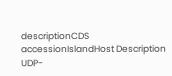descriptionCDS accessionIslandHost Description
UDP-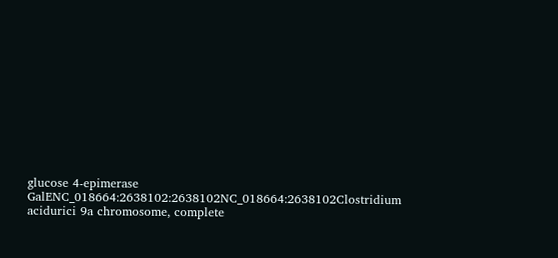glucose 4-epimerase GalENC_018664:2638102:2638102NC_018664:2638102Clostridium acidurici 9a chromosome, complete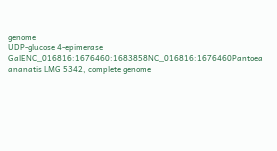genome
UDP-glucose 4-epimerase GalENC_016816:1676460:1683858NC_016816:1676460Pantoea ananatis LMG 5342, complete genome